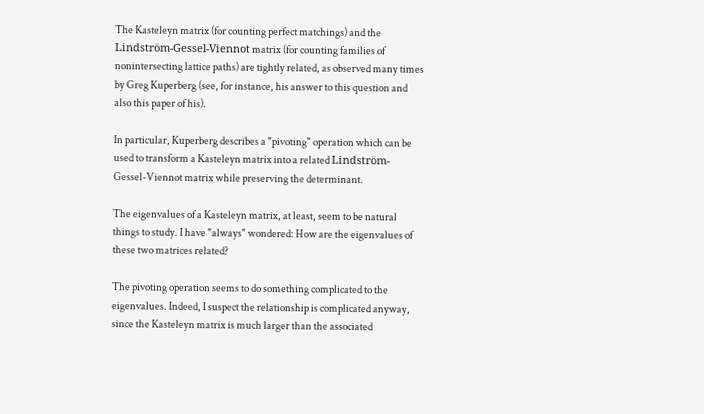The Kasteleyn matrix (for counting perfect matchings) and the Lindström-Gessel-Viennot matrix (for counting families of nonintersecting lattice paths) are tightly related, as observed many times by Greg Kuperberg (see, for instance, his answer to this question and also this paper of his).

In particular, Kuperberg describes a "pivoting" operation which can be used to transform a Kasteleyn matrix into a related Lindström-Gessel-Viennot matrix while preserving the determinant.

The eigenvalues of a Kasteleyn matrix, at least, seem to be natural things to study. I have "always" wondered: How are the eigenvalues of these two matrices related?

The pivoting operation seems to do something complicated to the eigenvalues. Indeed, I suspect the relationship is complicated anyway, since the Kasteleyn matrix is much larger than the associated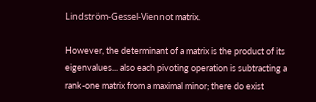Lindström-Gessel-Viennot matrix.

However, the determinant of a matrix is the product of its eigenvalues... also each pivoting operation is subtracting a rank-one matrix from a maximal minor; there do exist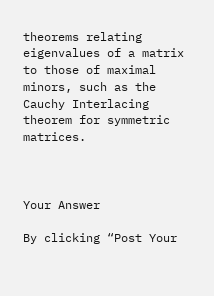theorems relating eigenvalues of a matrix to those of maximal minors, such as the Cauchy Interlacing theorem for symmetric matrices.



Your Answer

By clicking “Post Your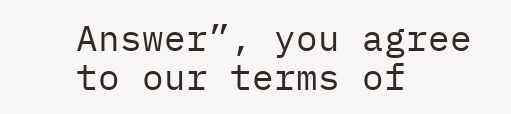Answer”, you agree to our terms of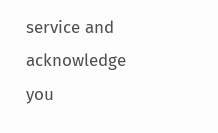service and acknowledge you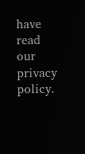have read our privacy policy.